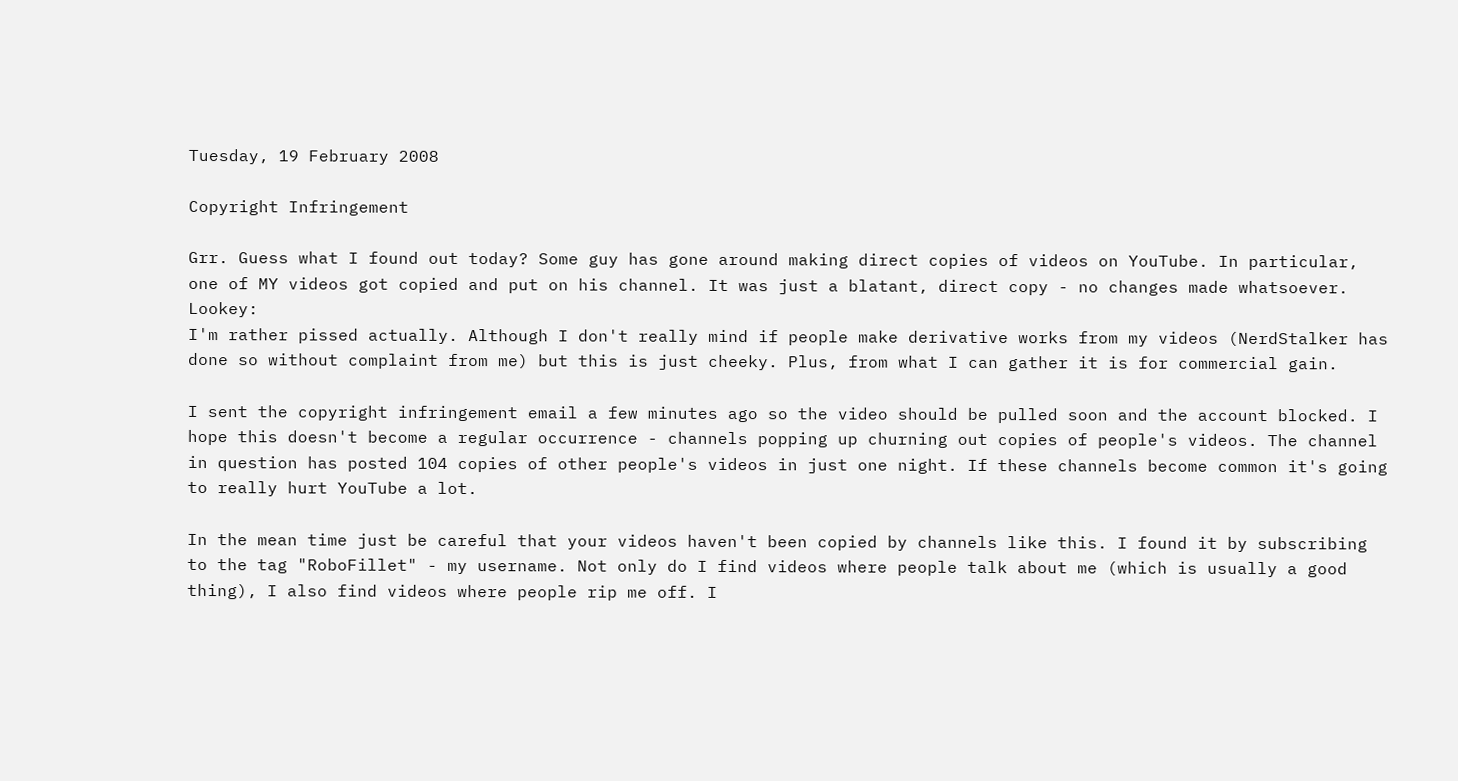Tuesday, 19 February 2008

Copyright Infringement

Grr. Guess what I found out today? Some guy has gone around making direct copies of videos on YouTube. In particular, one of MY videos got copied and put on his channel. It was just a blatant, direct copy - no changes made whatsoever. Lookey:
I'm rather pissed actually. Although I don't really mind if people make derivative works from my videos (NerdStalker has done so without complaint from me) but this is just cheeky. Plus, from what I can gather it is for commercial gain.

I sent the copyright infringement email a few minutes ago so the video should be pulled soon and the account blocked. I hope this doesn't become a regular occurrence - channels popping up churning out copies of people's videos. The channel in question has posted 104 copies of other people's videos in just one night. If these channels become common it's going to really hurt YouTube a lot.

In the mean time just be careful that your videos haven't been copied by channels like this. I found it by subscribing to the tag "RoboFillet" - my username. Not only do I find videos where people talk about me (which is usually a good thing), I also find videos where people rip me off. I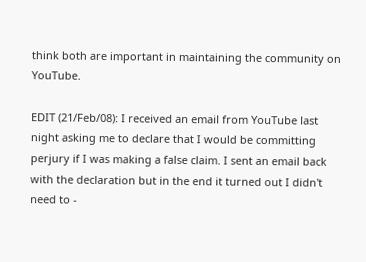think both are important in maintaining the community on YouTube.

EDIT (21/Feb/08): I received an email from YouTube last night asking me to declare that I would be committing perjury if I was making a false claim. I sent an email back with the declaration but in the end it turned out I didn't need to -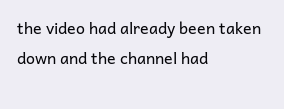the video had already been taken down and the channel had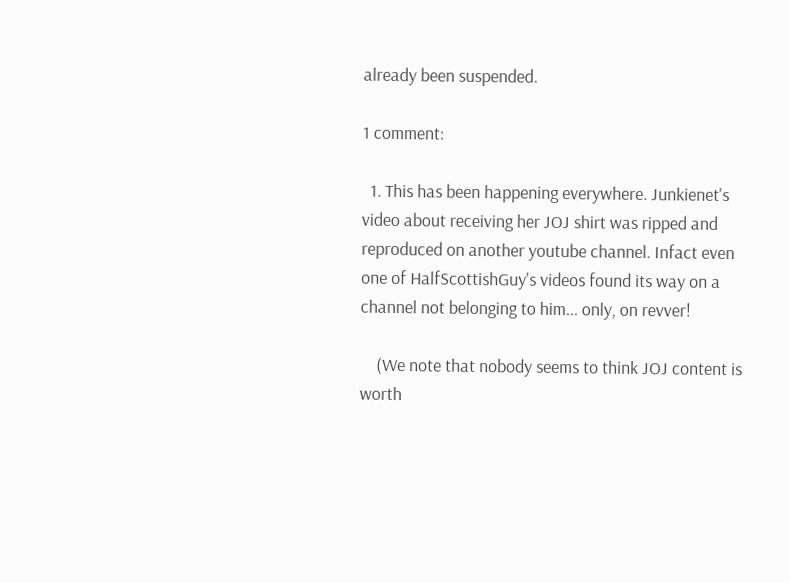already been suspended.

1 comment:

  1. This has been happening everywhere. Junkienet's video about receiving her JOJ shirt was ripped and reproduced on another youtube channel. Infact even one of HalfScottishGuy's videos found its way on a channel not belonging to him... only, on revver!

    (We note that nobody seems to think JOJ content is worth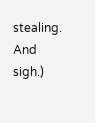stealing. And sigh.)